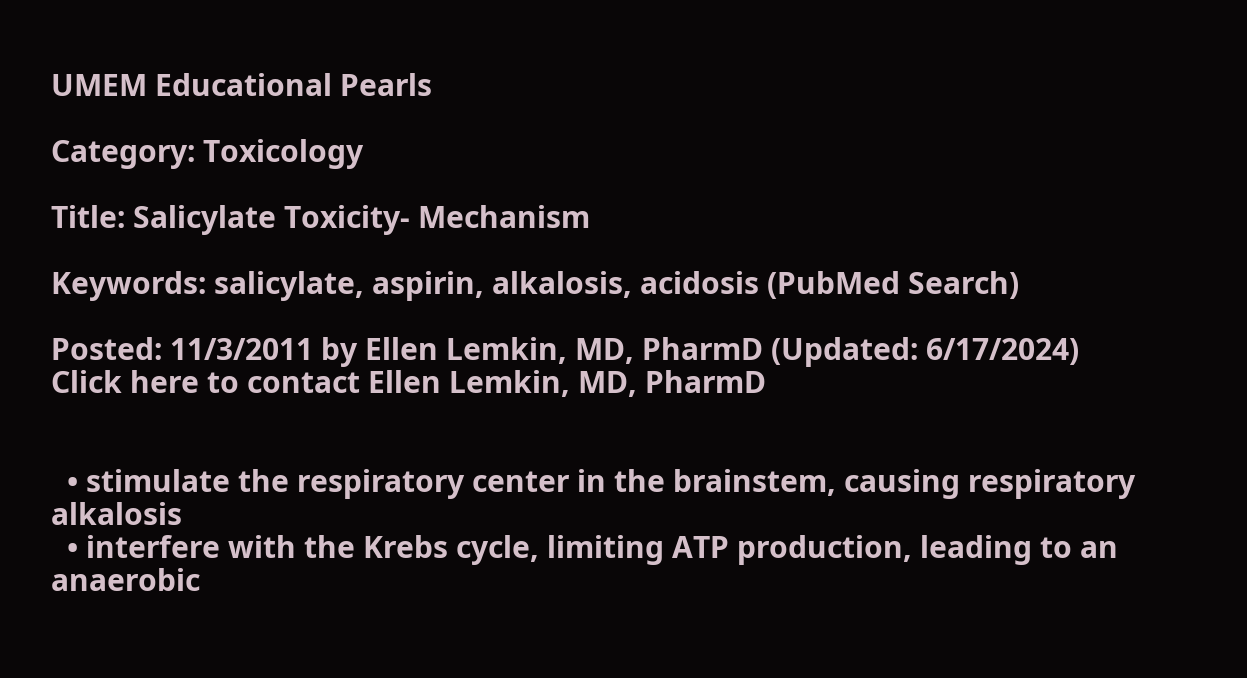UMEM Educational Pearls

Category: Toxicology

Title: Salicylate Toxicity- Mechanism

Keywords: salicylate, aspirin, alkalosis, acidosis (PubMed Search)

Posted: 11/3/2011 by Ellen Lemkin, MD, PharmD (Updated: 6/17/2024)
Click here to contact Ellen Lemkin, MD, PharmD


  • stimulate the respiratory center in the brainstem, causing respiratory alkalosis
  • interfere with the Krebs cycle, limiting ATP production, leading to an anaerobic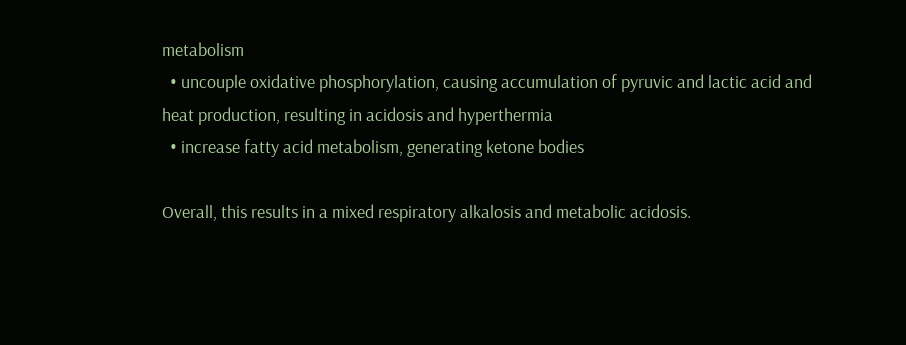metabolism
  • uncouple oxidative phosphorylation, causing accumulation of pyruvic and lactic acid and heat production, resulting in acidosis and hyperthermia
  • increase fatty acid metabolism, generating ketone bodies

Overall, this results in a mixed respiratory alkalosis and metabolic acidosis.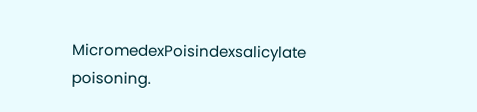MicromedexPoisindexsalicylate poisoning.